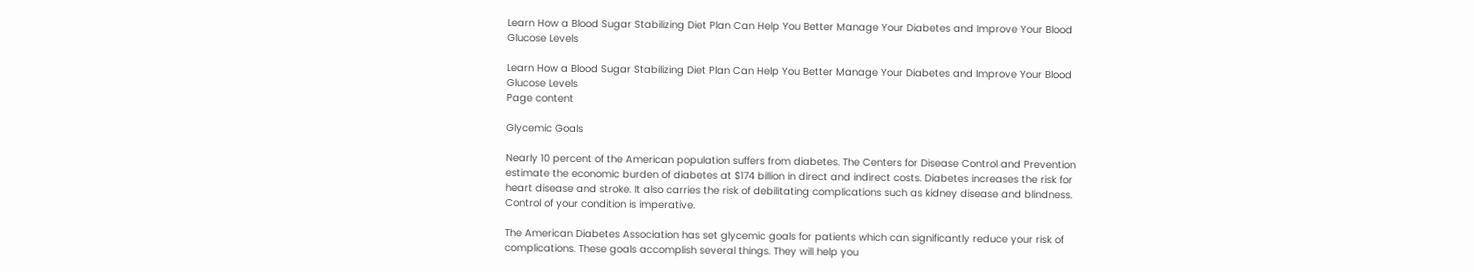Learn How a Blood Sugar Stabilizing Diet Plan Can Help You Better Manage Your Diabetes and Improve Your Blood Glucose Levels

Learn How a Blood Sugar Stabilizing Diet Plan Can Help You Better Manage Your Diabetes and Improve Your Blood Glucose Levels
Page content

Glycemic Goals

Nearly 10 percent of the American population suffers from diabetes. The Centers for Disease Control and Prevention estimate the economic burden of diabetes at $174 billion in direct and indirect costs. Diabetes increases the risk for heart disease and stroke. It also carries the risk of debilitating complications such as kidney disease and blindness. Control of your condition is imperative.

The American Diabetes Association has set glycemic goals for patients which can significantly reduce your risk of complications. These goals accomplish several things. They will help you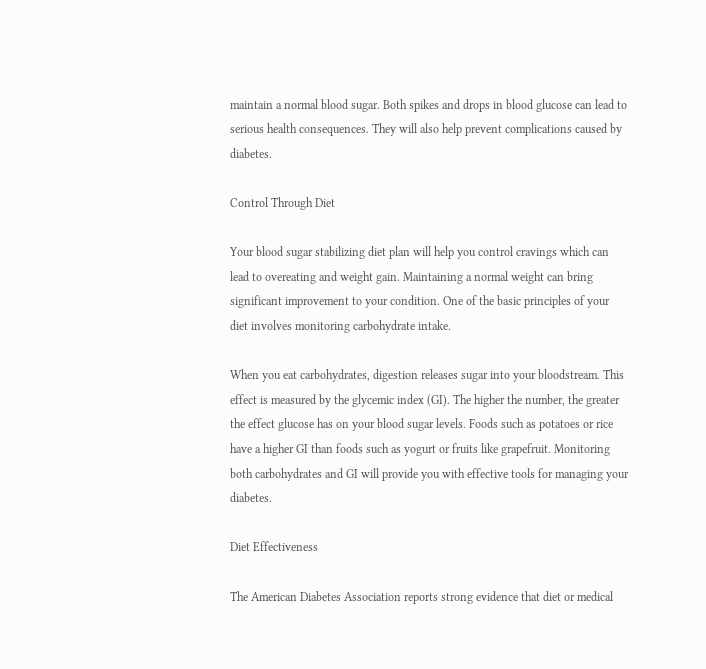maintain a normal blood sugar. Both spikes and drops in blood glucose can lead to serious health consequences. They will also help prevent complications caused by diabetes.

Control Through Diet

Your blood sugar stabilizing diet plan will help you control cravings which can lead to overeating and weight gain. Maintaining a normal weight can bring significant improvement to your condition. One of the basic principles of your diet involves monitoring carbohydrate intake.

When you eat carbohydrates, digestion releases sugar into your bloodstream. This effect is measured by the glycemic index (GI). The higher the number, the greater the effect glucose has on your blood sugar levels. Foods such as potatoes or rice have a higher GI than foods such as yogurt or fruits like grapefruit. Monitoring both carbohydrates and GI will provide you with effective tools for managing your diabetes.

Diet Effectiveness

The American Diabetes Association reports strong evidence that diet or medical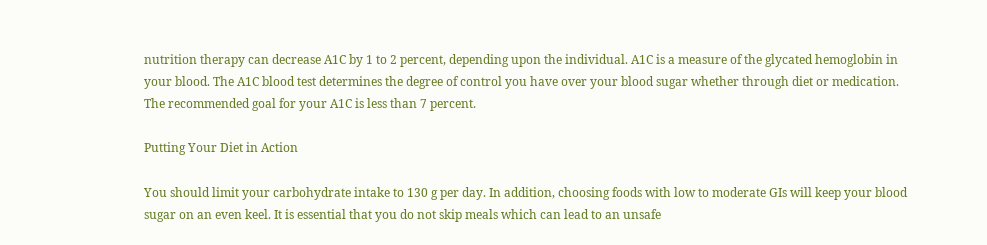nutrition therapy can decrease A1C by 1 to 2 percent, depending upon the individual. A1C is a measure of the glycated hemoglobin in your blood. The A1C blood test determines the degree of control you have over your blood sugar whether through diet or medication. The recommended goal for your A1C is less than 7 percent.

Putting Your Diet in Action

You should limit your carbohydrate intake to 130 g per day. In addition, choosing foods with low to moderate GIs will keep your blood sugar on an even keel. It is essential that you do not skip meals which can lead to an unsafe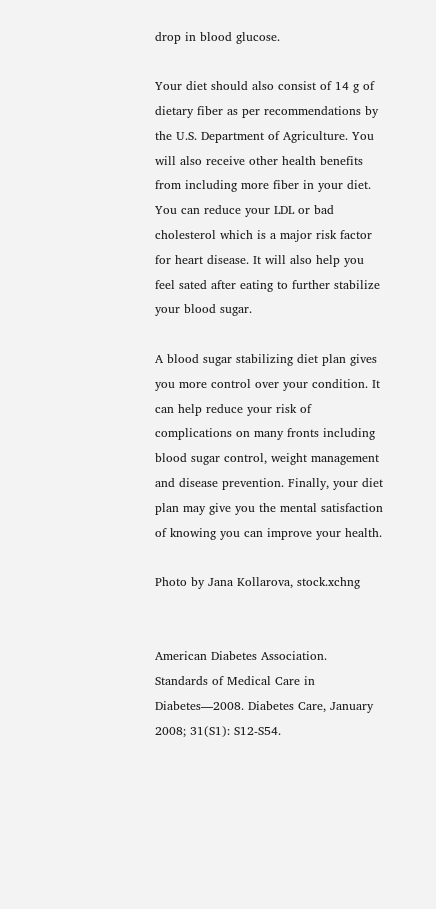drop in blood glucose.

Your diet should also consist of 14 g of dietary fiber as per recommendations by the U.S. Department of Agriculture. You will also receive other health benefits from including more fiber in your diet. You can reduce your LDL or bad cholesterol which is a major risk factor for heart disease. It will also help you feel sated after eating to further stabilize your blood sugar.

A blood sugar stabilizing diet plan gives you more control over your condition. It can help reduce your risk of complications on many fronts including blood sugar control, weight management and disease prevention. Finally, your diet plan may give you the mental satisfaction of knowing you can improve your health.

Photo by Jana Kollarova, stock.xchng


American Diabetes Association. Standards of Medical Care in Diabetes—2008. Diabetes Care, January 2008; 31(S1): S12-S54.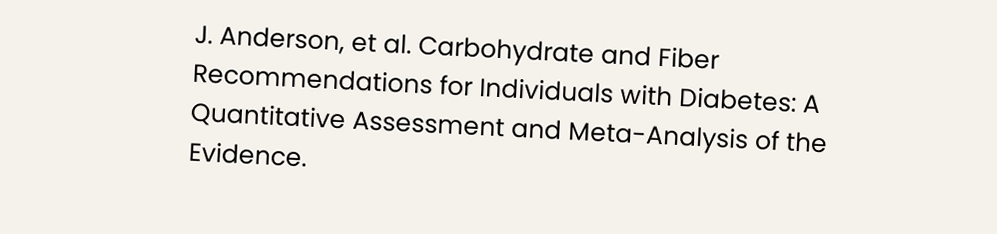J. Anderson, et al. Carbohydrate and Fiber Recommendations for Individuals with Diabetes: A Quantitative Assessment and Meta-Analysis of the Evidence.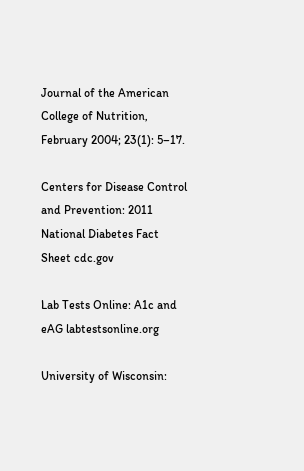Journal of the American College of Nutrition, February 2004; 23(1): 5–17.

Centers for Disease Control and Prevention: 2011 National Diabetes Fact Sheet cdc.gov

Lab Tests Online: A1c and eAG labtestsonline.org

University of Wisconsin: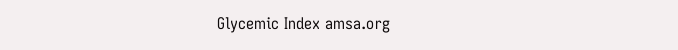Glycemic Index amsa.org